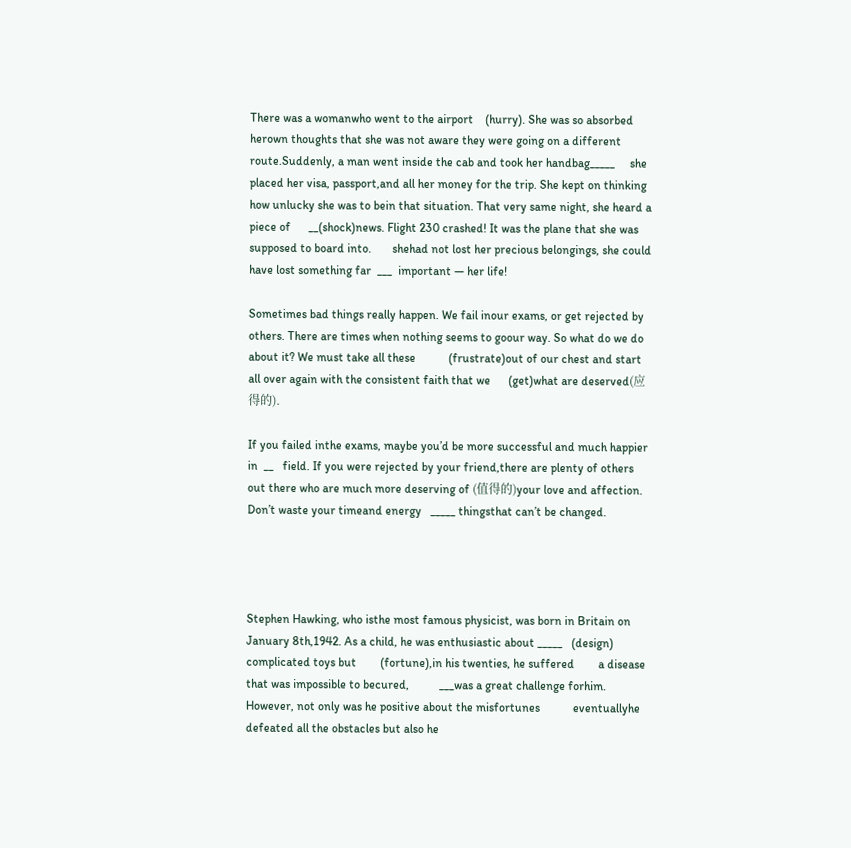There was a womanwho went to the airport    (hurry). She was so absorbed        herown thoughts that she was not aware they were going on a different route.Suddenly, a man went inside the cab and took her handbag_____     she placed her visa, passport,and all her money for the trip. She kept on thinking how unlucky she was to bein that situation. That very same night, she heard a piece of      __(shock)news. Flight 230 crashed! It was the plane that she was supposed to board into.       shehad not lost her precious belongings, she could have lost something far  ___  important — her life!

Sometimes bad things really happen. We fail inour exams, or get rejected by others. There are times when nothing seems to goour way. So what do we do about it? We must take all these           (frustrate)out of our chest and start all over again with the consistent faith that we      (get)what are deserved(应得的).

If you failed inthe exams, maybe you’d be more successful and much happier in  __   field. If you were rejected by your friend,there are plenty of others out there who are much more deserving of (值得的)your love and affection. Don’t waste your timeand energy   _____ thingsthat can’t be changed.




Stephen Hawking, who isthe most famous physicist, was born in Britain on January 8th,1942. As a child, he was enthusiastic about _____   (design) complicated toys but        (fortune),in his twenties, he suffered        a disease that was impossible to becured,          ___was a great challenge forhim. However, not only was he positive about the misfortunes           eventuallyhe defeated all the obstacles but also he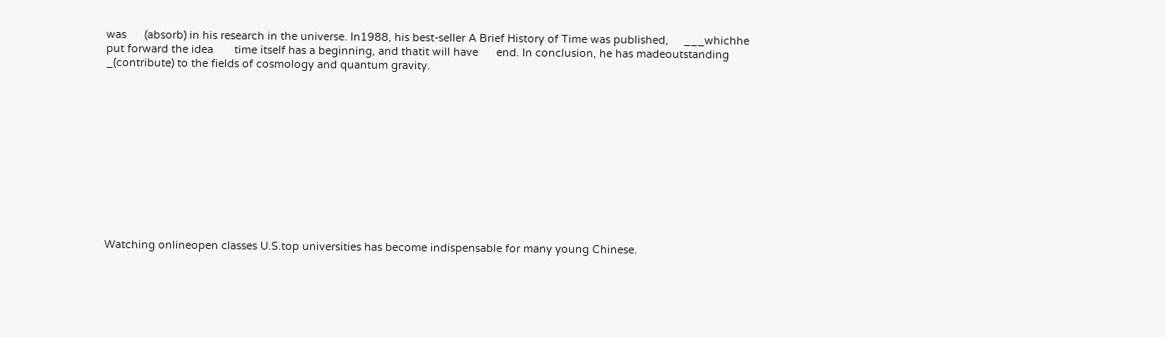was      (absorb) in his research in the universe. In1988, his best-seller A Brief History of Time was published,     ___whichhe put forward the idea       time itself has a beginning, and thatit will have      end. In conclusion, he has madeoutstanding     _(contribute) to the fields of cosmology and quantum gravity.












Watching onlineopen classes U.S.top universities has become indispensable for many young Chinese.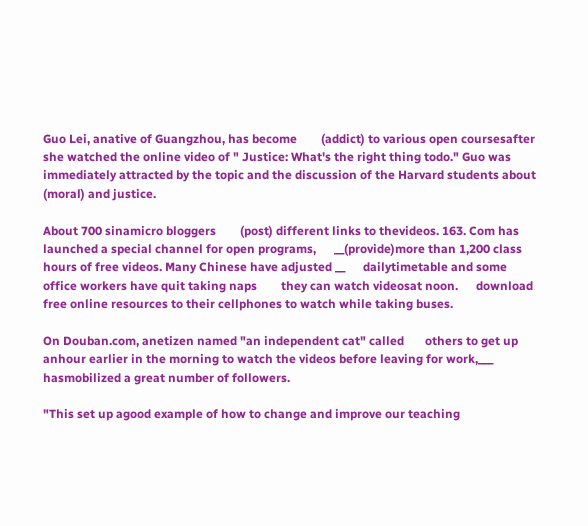Guo Lei, anative of Guangzhou, has become        (addict) to various open coursesafter she watched the online video of " Justice: What's the right thing todo." Guo was immediately attracted by the topic and the discussion of the Harvard students about       (moral) and justice.

About 700 sinamicro bloggers        (post) different links to thevideos. 163. Com has launched a special channel for open programs,      __(provide)more than 1,200 class hours of free videos. Many Chinese have adjusted __      dailytimetable and some office workers have quit taking naps        they can watch videosat noon.      download free online resources to their cellphones to watch while taking buses.

On Douban.com, anetizen named "an independent cat" called       others to get up anhour earlier in the morning to watch the videos before leaving for work,___     hasmobilized a great number of followers.

"This set up agood example of how to change and improve our teaching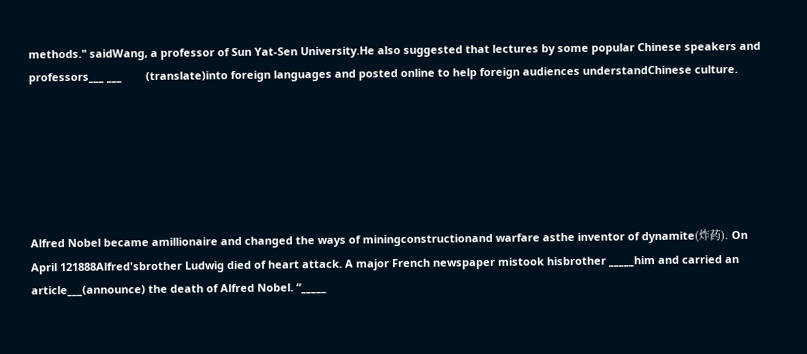methods." saidWang, a professor of Sun Yat-Sen University.He also suggested that lectures by some popular Chinese speakers and professors___ ___        (translate)into foreign languages and posted online to help foreign audiences understandChinese culture.






Alfred Nobel became amillionaire and changed the ways of miningconstructionand warfare asthe inventor of dynamite(炸药). On April 121888Alfred'sbrother Ludwig died of heart attack. A major French newspaper mistook hisbrother _____him and carried an article___(announce) the death of Alfred Nobel. “_____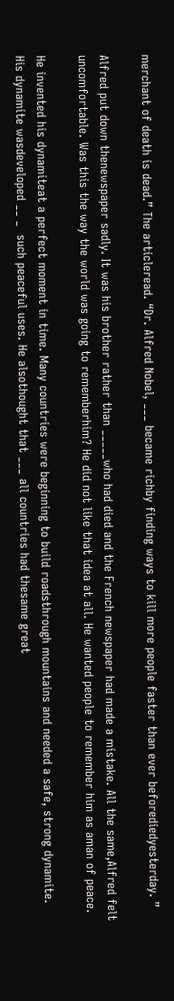merchant of death is dead.” The articleread. “Dr. Alfred Nobel, ___ became richby finding ways to kill more people faster than ever beforediedyesterday. ”

Alfred put down thenewspaper sadly. It was his brother rather than _____who had died and the French newspaper had made a mistake. All the same,Alfred felt uncomfortable. Was this the way the world was going to rememberhim? He did not like that idea at all. He wanted people to remember him as aman of peace.

He invented his dynamiteat a perfect moment in time. Many countries were beginning to build roadsthrough mountains and needed a safe, strong dynamite. His dynamite wasdeveloped __ _  such peaceful uses. He alsothought that ___ all countries had thesame great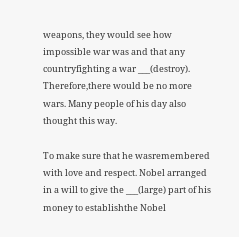weapons, they would see how impossible war was and that any countryfighting a war ___(destroy). Therefore,there would be no more wars. Many people of his day also thought this way.

To make sure that he wasremembered with love and respect. Nobel arranged in a will to give the ___(large) part of his money to establishthe Nobel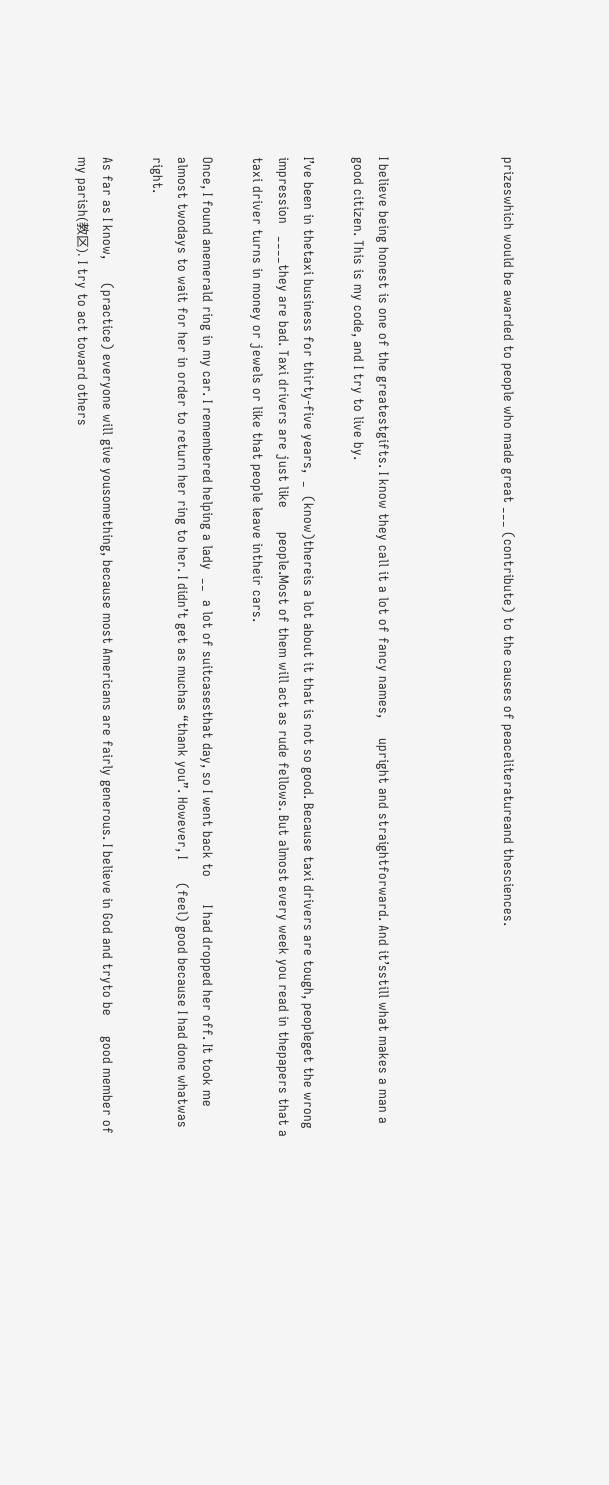prizeswhich would be awarded to people who made great ___ (contribute) to the causes of peaceliteratureand thesciences.




I believe being honest is one of the greatestgifts. I know they call it a lot of fancy names,     upright and straightforward. And it’sstill what makes a man a good citizen. This is my code, and I try to live by.

I’ve been in thetaxi business for thirty-five years,  _  (know)thereis a lot about it that is not so good. Because taxi drivers are tough, peopleget the wrong impression   ____they are bad. Taxi drivers are just like      people.Most of them will act as rude fellows. But almost every week you read in thepapers that a taxi driver turns in money or jewels or like that people leave intheir cars.

Once, I found anemerald ring in my car. I remembered helping a lady  __  a lot of suitcasesthat day, so I went back to       I had dropped her off. It took me almost twodays to wait for her in order to return her ring to her. I didn’t get as muchas “thank you”. However, I      (feel) good because I had done whatwas right.

As far as I know,      (practice) everyone will give yousomething, because most Americans are fairly generous. I believe in God and tryto be     good member of my parish(教区). I try to act toward others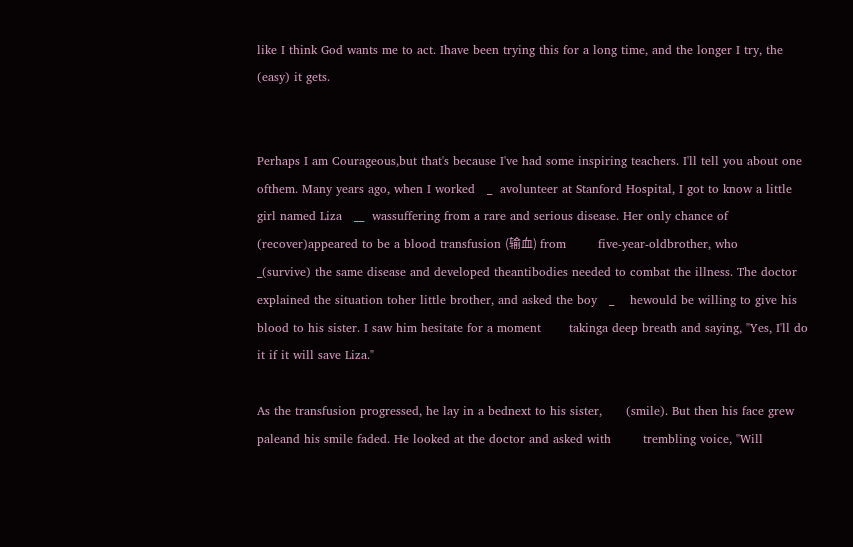like I think God wants me to act. Ihave been trying this for a long time, and the longer I try, the     (easy) it gets.


Perhaps I am Courageous,but that's because I've had some inspiring teachers. I'll tell you about one ofthem. Many years ago, when I worked   _  avolunteer at Stanford Hospital, I got to know a little girl named Liza   __  wassuffering from a rare and serious disease. Her only chance of        (recover)appeared to be a blood transfusion (输血) from        five-year-oldbrother, who       _(survive) the same disease and developed theantibodies needed to combat the illness. The doctor explained the situation toher little brother, and asked the boy   _    hewould be willing to give his blood to his sister. I saw him hesitate for a moment       takinga deep breath and saying, "Yes, I'll do it if it will save Liza."

As the transfusion progressed, he lay in a bednext to his sister,      (smile). But then his face grew paleand his smile faded. He looked at the doctor and asked with        trembling voice, "Will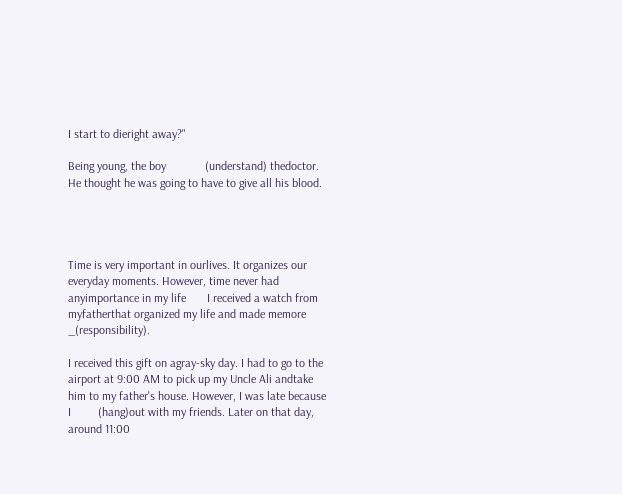I start to dieright away?"

Being young, the boy             (understand) thedoctor. He thought he was going to have to give all his blood.




Time is very important in ourlives. It organizes our everyday moments. However, time never had anyimportance in my life       I received a watch from myfatherthat organized my life and made memore                _(responsibility).

I received this gift on agray-sky day. I had to go to the airport at 9:00 AM to pick up my Uncle Ali andtake him to my father's house. However, I was late because I         (hang)out with my friends. Later on that day, around 11:00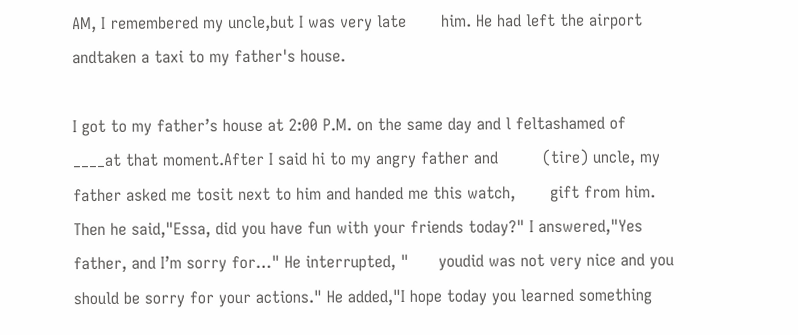AM, I remembered my uncle,but I was very late       him. He had left the airport andtaken a taxi to my father's house.

I got to my father’s house at 2:00 P.M. on the same day and l feltashamed of        ____at that moment.After I said hi to my angry father and         (tire) uncle, my father asked me tosit next to him and handed me this watch,       gift from him. Then he said,"Essa, did you have fun with your friends today?" I answered,"Yes father, and I’m sorry for…" He interrupted, "      youdid was not very nice and you should be sorry for your actions." He added,"I hope today you learned something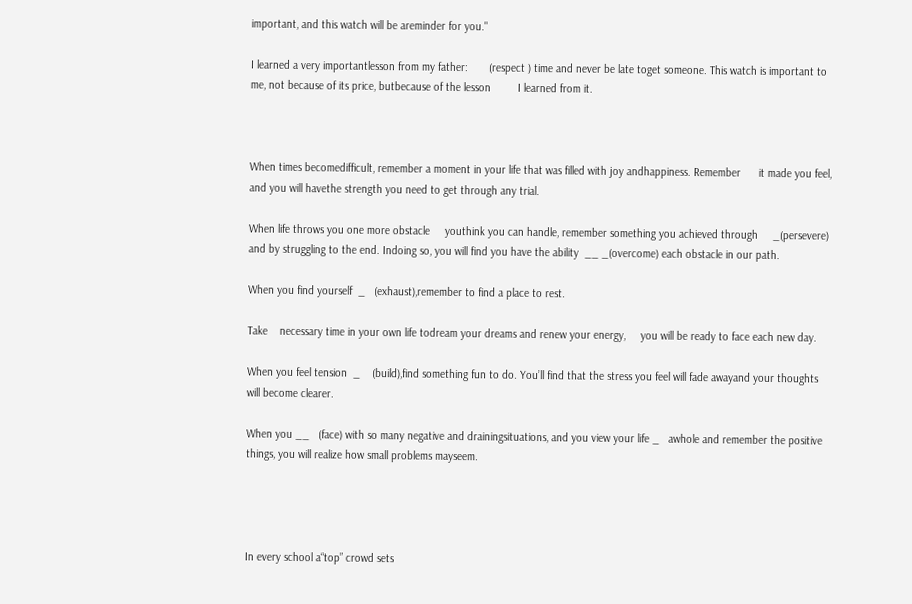important, and this watch will be areminder for you."

I learned a very importantlesson from my father:       (respect ) time and never be late toget someone. This watch is important to me, not because of its price, butbecause of the lesson         I learned from it.



When times becomedifficult, remember a moment in your life that was filled with joy andhappiness. Remember      it made you feel, and you will havethe strength you need to get through any trial.

When life throws you one more obstacle     youthink you can handle, remember something you achieved through     _(persevere) and by struggling to the end. Indoing so, you will find you have the ability  __ _(overcome) each obstacle in our path.

When you find yourself  _   (exhaust),remember to find a place to rest.

Take    necessary time in your own life todream your dreams and renew your energy,     you will be ready to face each new day.

When you feel tension  _    (build),find something fun to do. You’ll find that the stress you feel will fade awayand your thoughts will become clearer.

When you __   (face) with so many negative and drainingsituations, and you view your life _   awhole and remember the positive things, you will realize how small problems mayseem.




In every school a“top” crowd sets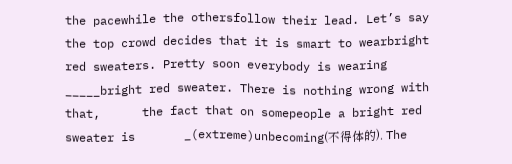the pacewhile the othersfollow their lead. Let’s say the top crowd decides that it is smart to wearbright red sweaters. Pretty soon everybody is wearing   _____bright red sweater. There is nothing wrong with that,      the fact that on somepeople a bright red sweater is       _(extreme)unbecoming(不得体的). The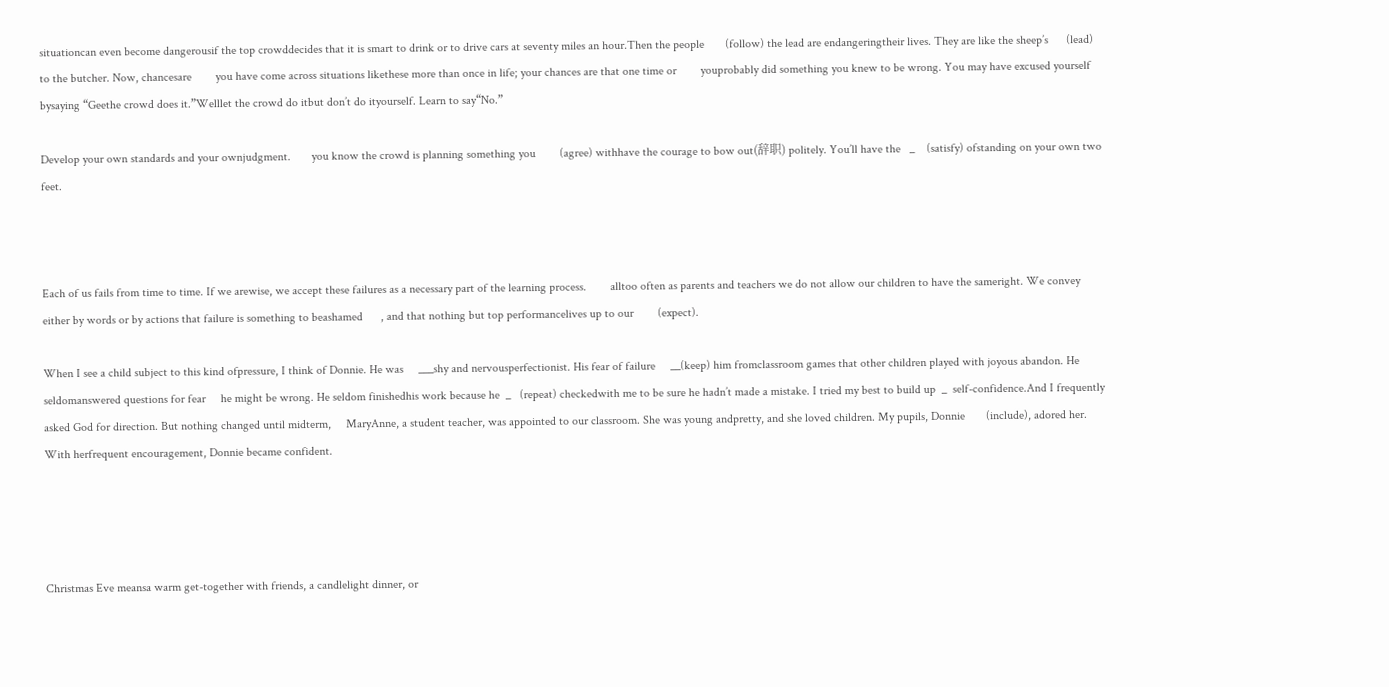situationcan even become dangerousif the top crowddecides that it is smart to drink or to drive cars at seventy miles an hour.Then the people       (follow) the lead are endangeringtheir lives. They are like the sheep’s      (lead) to the butcher. Now, chancesare        you have come across situations likethese more than once in life; your chances are that one time or        youprobably did something you knew to be wrong. You may have excused yourself bysaying “Geethe crowd does it.”Welllet the crowd do itbut don’t do ityourself. Learn to say“No.”

Develop your own standards and your ownjudgment.       you know the crowd is planning something you        (agree) withhave the courage to bow out(辞职) politely. You’ll have the   _    (satisfy) ofstanding on your own two feet.



Each of us fails from time to time. If we arewise, we accept these failures as a necessary part of the learning process.        alltoo often as parents and teachers we do not allow our children to have the sameright. We convey either by words or by actions that failure is something to beashamed      , and that nothing but top performancelives up to our        (expect).

When I see a child subject to this kind ofpressure, I think of Donnie. He was     ___shy and nervousperfectionist. His fear of failure     __(keep) him fromclassroom games that other children played with joyous abandon. He seldomanswered questions for fear     he might be wrong. He seldom finishedhis work because he  _   (repeat) checkedwith me to be sure he hadn’t made a mistake. I tried my best to build up  _  self-confidence.And I frequently asked God for direction. But nothing changed until midterm,     MaryAnne, a student teacher, was appointed to our classroom. She was young andpretty, and she loved children. My pupils, Donnie       (include), adored her. With herfrequent encouragement, Donnie became confident.




Christmas Eve meansa warm get-together with friends, a candlelight dinner, or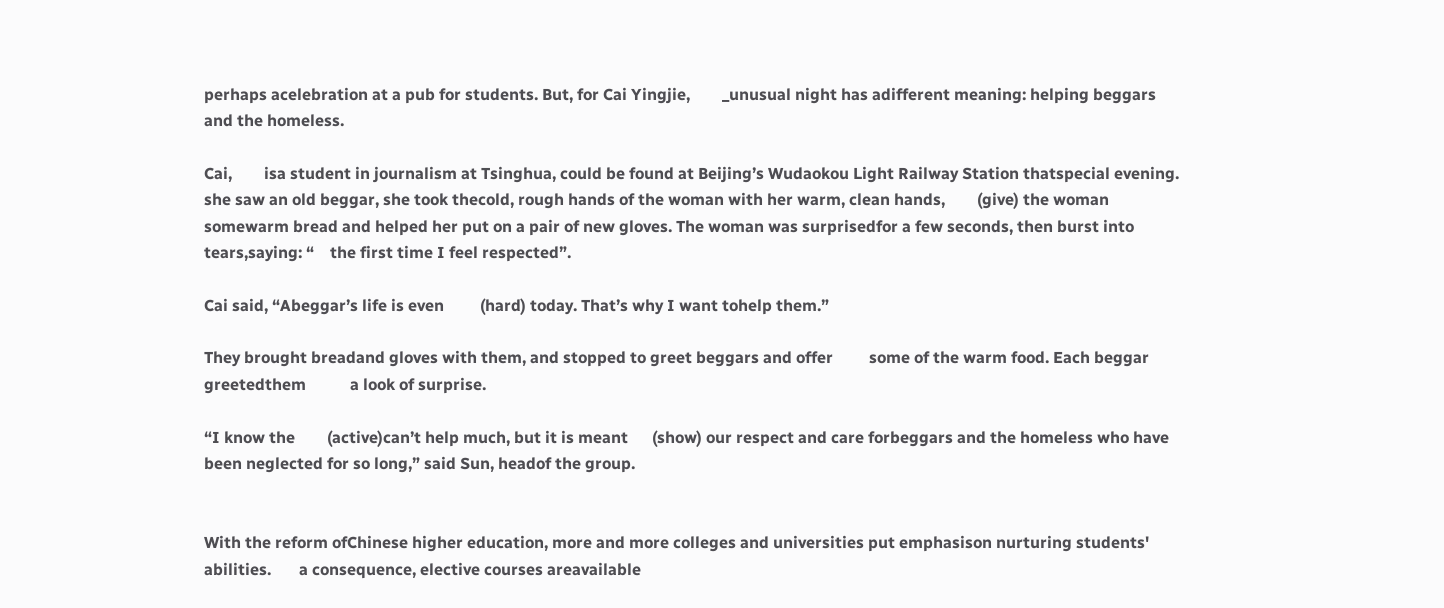perhaps acelebration at a pub for students. But, for Cai Yingjie,        _unusual night has adifferent meaning: helping beggars and the homeless.

Cai,        isa student in journalism at Tsinghua, could be found at Beijing’s Wudaokou Light Railway Station thatspecial evening.        she saw an old beggar, she took thecold, rough hands of the woman with her warm, clean hands,        (give) the woman somewarm bread and helped her put on a pair of new gloves. The woman was surprisedfor a few seconds, then burst into tears,saying: “    the first time I feel respected”.

Cai said, “Abeggar’s life is even         (hard) today. That’s why I want tohelp them.”

They brought breadand gloves with them, and stopped to greet beggars and offer         some of the warm food. Each beggar greetedthem           a look of surprise.

“I know the        (active)can’t help much, but it is meant      (show) our respect and care forbeggars and the homeless who have been neglected for so long,” said Sun, headof the group.


With the reform ofChinese higher education, more and more colleges and universities put emphasison nurturing students' abilities.       a consequence, elective courses areavailable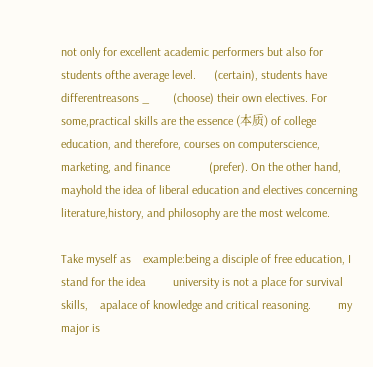not only for excellent academic performers but also for students ofthe average level.      (certain), students have differentreasons _        (choose) their own electives. For some,practical skills are the essence (本质) of college education, and therefore, courses on computerscience, marketing, and finance             (prefer). On the other hand,        mayhold the idea of liberal education and electives concerning literature,history, and philosophy are the most welcome.

Take myself as    example:being a disciple of free education, I stand for the idea         university is not a place for survival skills,    apalace of knowledge and critical reasoning.         my major is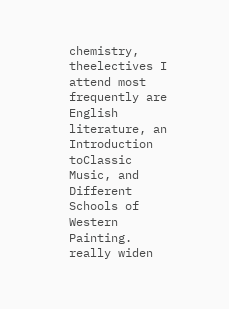chemistry, theelectives I attend most frequently are English literature, an Introduction toClassic Music, and Different Schools of Western Painting.      really widen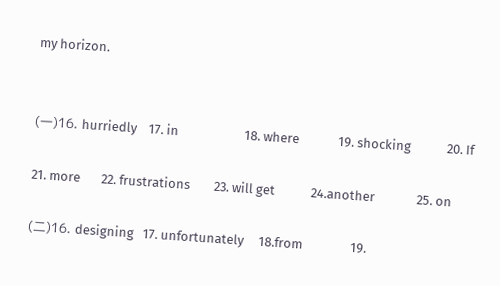my horizon.


(一)16. hurriedly    17. in                      18. where             19. shocking            20. If

21. more       22. frustrations        23. will get            24.another              25. on

(二)16. designing   17. unfortunately     18.from                19.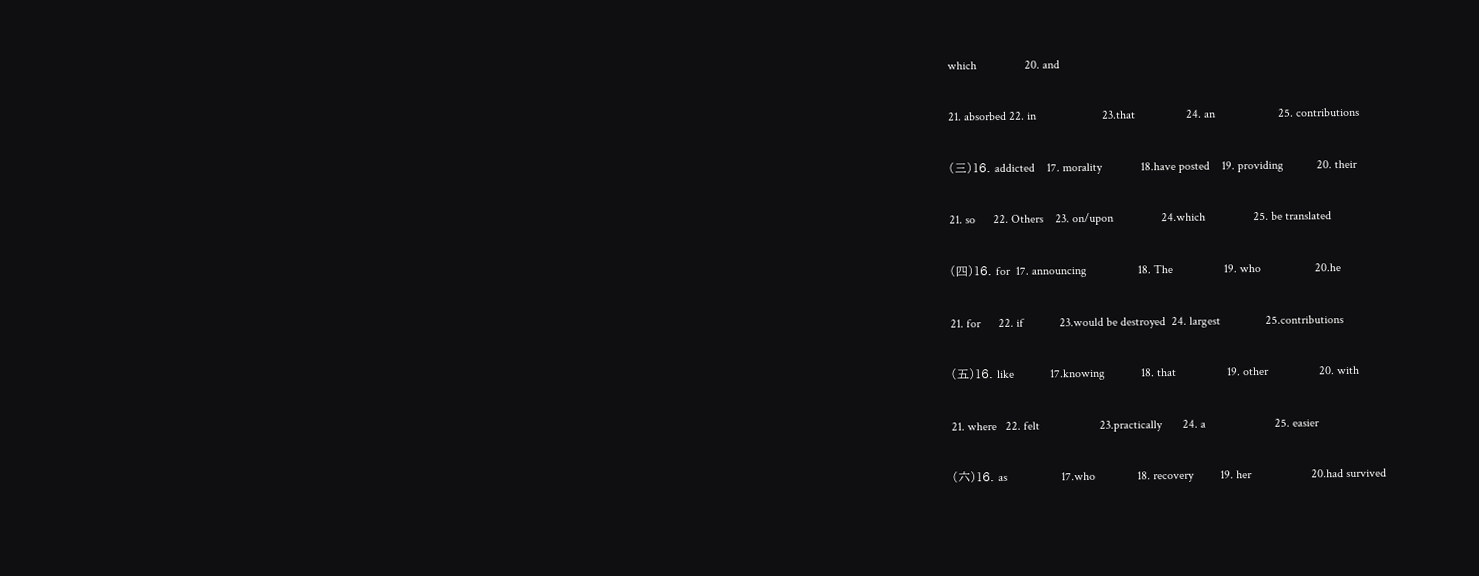which                20. and

21. absorbed 22. in                      23.that                 24. an                     25. contributions

(三)16. addicted    17. morality             18.have posted    19. providing           20. their

21. so      22. Others    23. on/upon                24.which                25. be translated

(四)16. for  17. announcing                 18. The                 19. who                  20.he

21. for      22. if            23.would be destroyed  24. largest               25.contributions

(五)16. like            17.knowing            18. that                 19. other                 20. with

21. where   22. felt                    23.practically       24. a                       25. easier

(六)16. as                  17.who              18. recovery         19. her                    20.had survived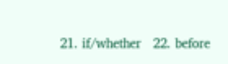21. if/whether   22. before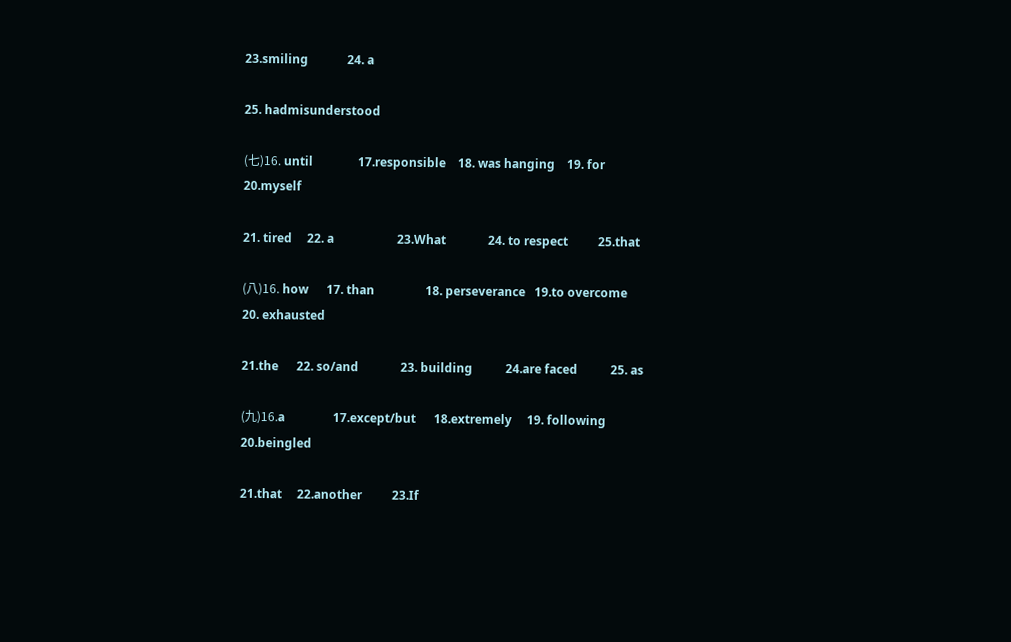23.smiling             24. a

25. hadmisunderstood

(七)16. until               17.responsible    18. was hanging    19. for                     20.myself

21. tired     22. a                     23.What              24. to respect          25.that

(八)16. how      17. than                 18. perseverance   19.to overcome       20. exhausted

21.the      22. so/and              23. building           24.are faced           25. as

(九)16.a                17.except/but      18.extremely     19. following         20.beingled

21.that     22.another          23.If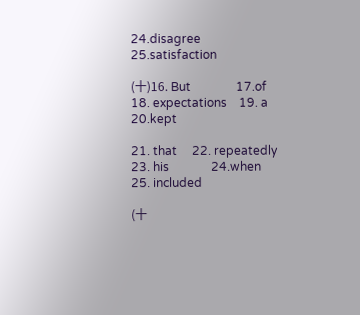24.disagree           25.satisfaction

(十)16. But               17.of              18. expectations    19. a            20.kept

21. that     22. repeatedly  23. his              24.when              25. included

(十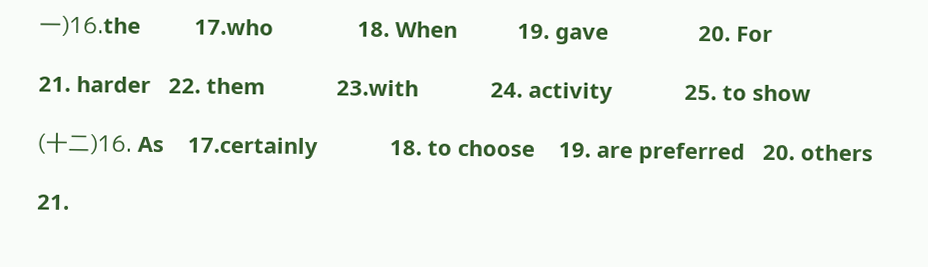一)16.the         17.who              18. When          19. gave               20. For

21. harder   22. them            23.with            24. activity            25. to show

(十二)16. As    17.certainly            18. to choose    19. are preferred   20. others

21.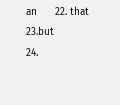an      22. that              23.but              24.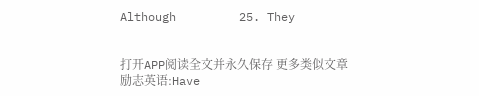Although         25. They


打开APP阅读全文并永久保存 更多类似文章
励志英语:Have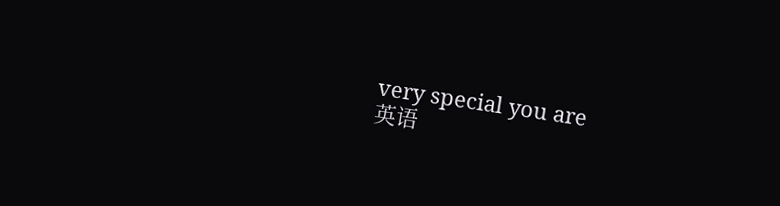very special you are
英语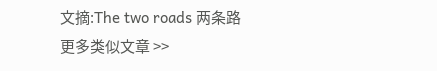文摘:The two roads 两条路
更多类似文章 >>